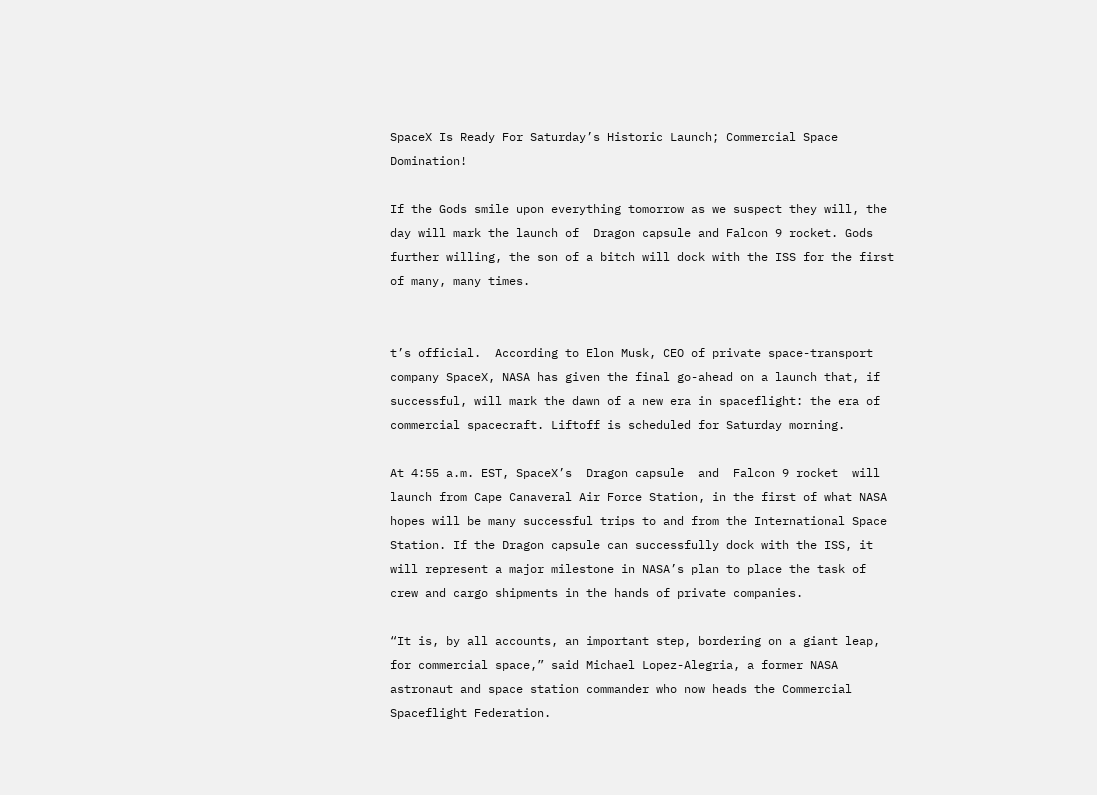SpaceX Is Ready For Saturday’s Historic Launch; Commercial Space Domination!

If the Gods smile upon everything tomorrow as we suspect they will, the day will mark the launch of  Dragon capsule and Falcon 9 rocket. Gods further willing, the son of a bitch will dock with the ISS for the first of many, many times.


t’s official.  According to Elon Musk, CEO of private space-transport company SpaceX, NASA has given the final go-ahead on a launch that, if successful, will mark the dawn of a new era in spaceflight: the era of commercial spacecraft. Liftoff is scheduled for Saturday morning.

At 4:55 a.m. EST, SpaceX’s  Dragon capsule  and  Falcon 9 rocket  will launch from Cape Canaveral Air Force Station, in the first of what NASA hopes will be many successful trips to and from the International Space Station. If the Dragon capsule can successfully dock with the ISS, it will represent a major milestone in NASA’s plan to place the task of crew and cargo shipments in the hands of private companies.

“It is, by all accounts, an important step, bordering on a giant leap, for commercial space,” said Michael Lopez-Alegria, a former NASA astronaut and space station commander who now heads the Commercial Spaceflight Federation.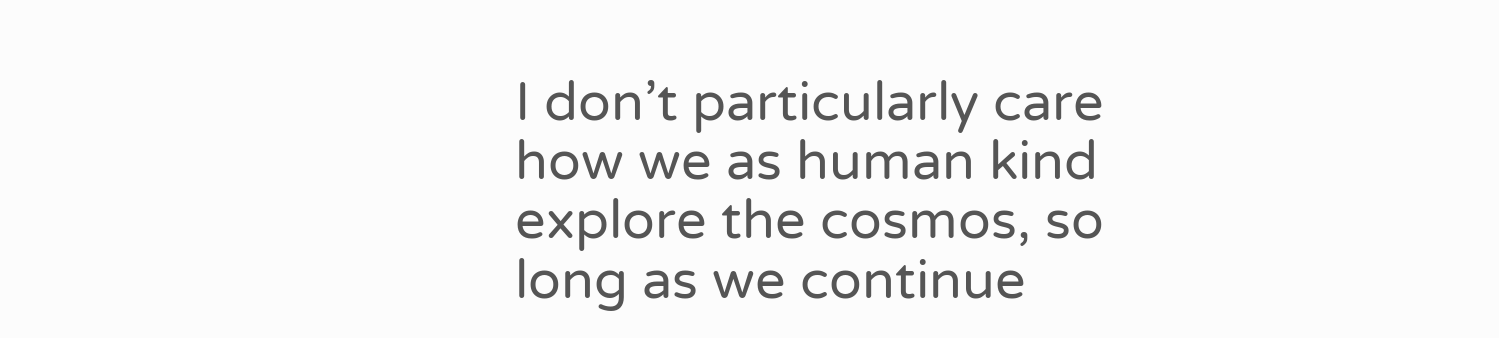I don’t particularly care how we as human kind explore the cosmos, so long as we continue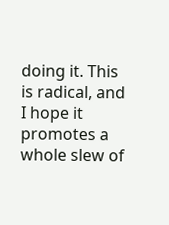doing it. This is radical, and I hope it promotes a whole slew of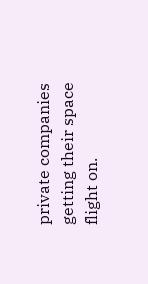private companies getting their space flight on.